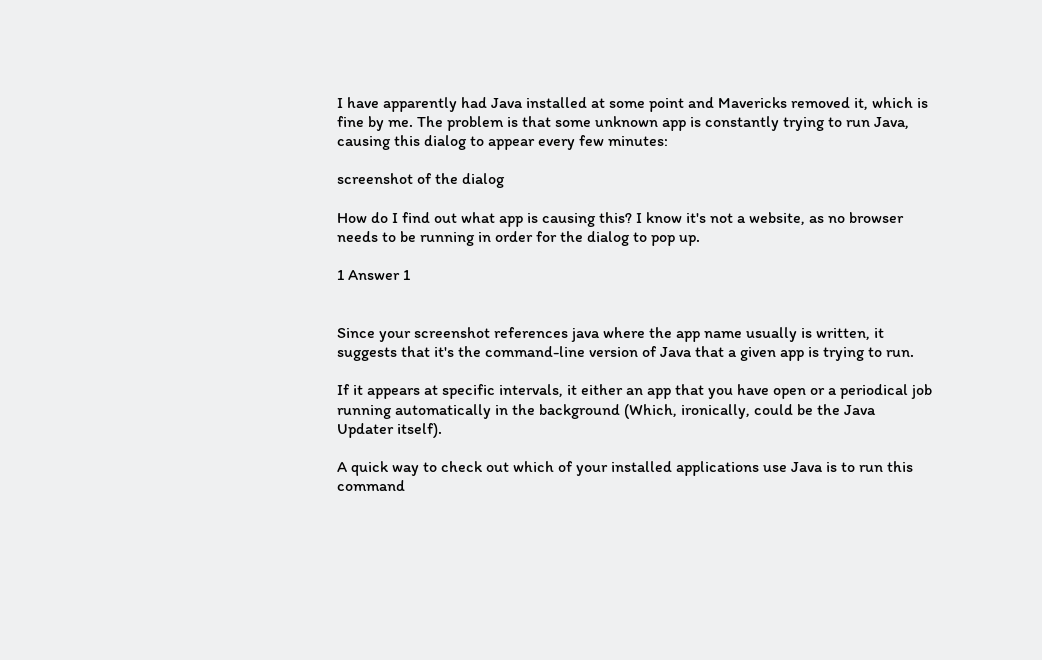I have apparently had Java installed at some point and Mavericks removed it, which is fine by me. The problem is that some unknown app is constantly trying to run Java, causing this dialog to appear every few minutes:

screenshot of the dialog

How do I find out what app is causing this? I know it's not a website, as no browser needs to be running in order for the dialog to pop up.

1 Answer 1


Since your screenshot references java where the app name usually is written, it suggests that it's the command-line version of Java that a given app is trying to run.

If it appears at specific intervals, it either an app that you have open or a periodical job running automatically in the background (Which, ironically, could be the Java Updater itself).

A quick way to check out which of your installed applications use Java is to run this command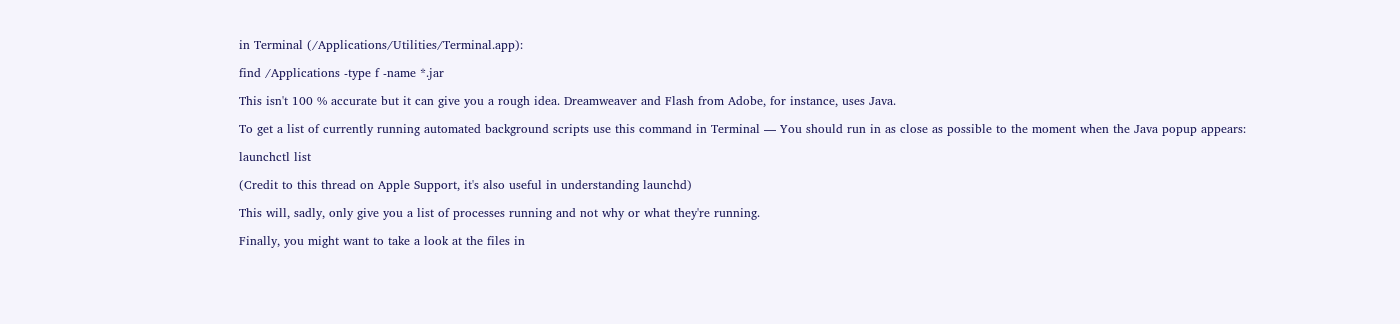in Terminal (/Applications/Utilities/Terminal.app):

find /Applications -type f -name *.jar

This isn't 100 % accurate but it can give you a rough idea. Dreamweaver and Flash from Adobe, for instance, uses Java.

To get a list of currently running automated background scripts use this command in Terminal — You should run in as close as possible to the moment when the Java popup appears:

launchctl list

(Credit to this thread on Apple Support, it's also useful in understanding launchd)

This will, sadly, only give you a list of processes running and not why or what they're running.

Finally, you might want to take a look at the files in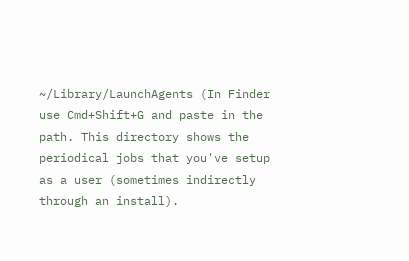~/Library/LaunchAgents (In Finder use Cmd+Shift+G and paste in the path. This directory shows the periodical jobs that you've setup as a user (sometimes indirectly through an install).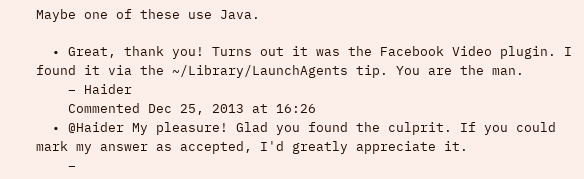Maybe one of these use Java.

  • Great, thank you! Turns out it was the Facebook Video plugin. I found it via the ~/Library/LaunchAgents tip. You are the man.
    – Haider
    Commented Dec 25, 2013 at 16:26
  • @Haider My pleasure! Glad you found the culprit. If you could mark my answer as accepted, I'd greatly appreciate it.
    –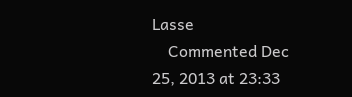Lasse
    Commented Dec 25, 2013 at 23:33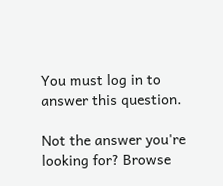You must log in to answer this question.

Not the answer you're looking for? Browse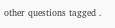other questions tagged .